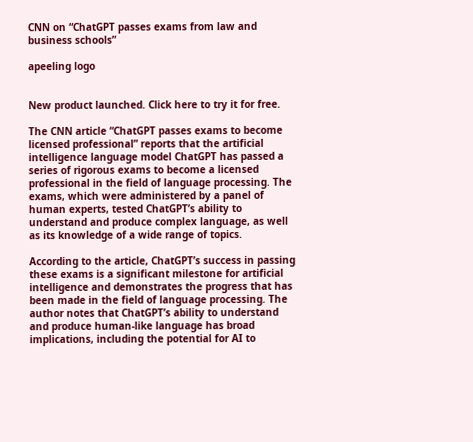CNN on “ChatGPT passes exams from law and business schools”

apeeling logo


New product launched. Click here to try it for free.

The CNN article “ChatGPT passes exams to become licensed professional” reports that the artificial intelligence language model ChatGPT has passed a series of rigorous exams to become a licensed professional in the field of language processing. The exams, which were administered by a panel of human experts, tested ChatGPT’s ability to understand and produce complex language, as well as its knowledge of a wide range of topics.

According to the article, ChatGPT’s success in passing these exams is a significant milestone for artificial intelligence and demonstrates the progress that has been made in the field of language processing. The author notes that ChatGPT’s ability to understand and produce human-like language has broad implications, including the potential for AI to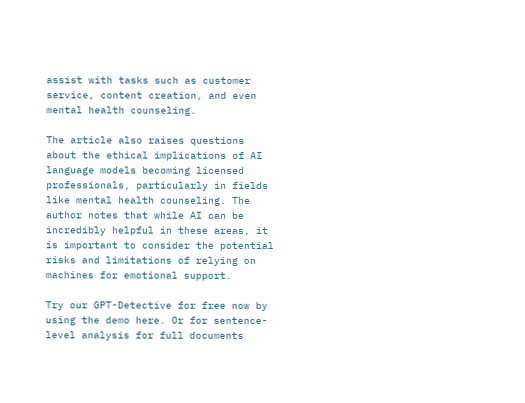assist with tasks such as customer service, content creation, and even mental health counseling.

The article also raises questions about the ethical implications of AI language models becoming licensed professionals, particularly in fields like mental health counseling. The author notes that while AI can be incredibly helpful in these areas, it is important to consider the potential risks and limitations of relying on machines for emotional support.

Try our GPT-Detective for free now by using the demo here. Or for sentence-level analysis for full documents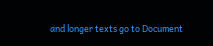and longer texts go to Document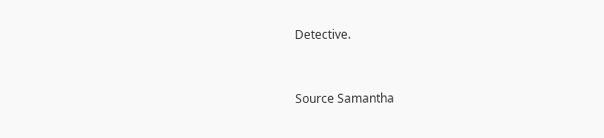Detective.


Source Samantha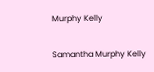Murphy Kelly

Samantha Murphy Kelly